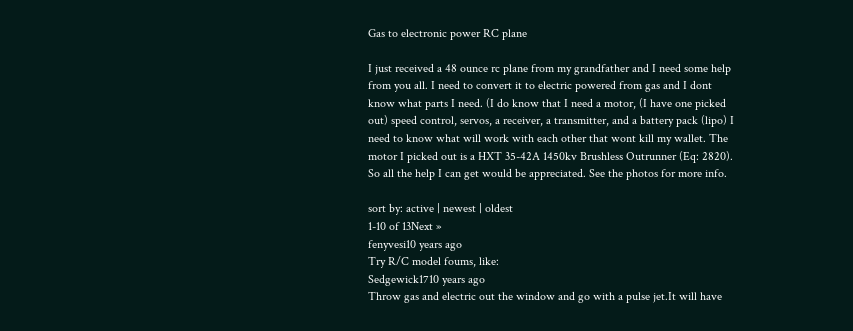Gas to electronic power RC plane

I just received a 48 ounce rc plane from my grandfather and I need some help from you all. I need to convert it to electric powered from gas and I dont know what parts I need. (I do know that I need a motor, (I have one picked out) speed control, servos, a receiver, a transmitter, and a battery pack (lipo) I need to know what will work with each other that wont kill my wallet. The motor I picked out is a HXT 35-42A 1450kv Brushless Outrunner (Eq: 2820). So all the help I can get would be appreciated. See the photos for more info.

sort by: active | newest | oldest
1-10 of 13Next »
fenyvesi10 years ago
Try R/C model foums, like:
Sedgewick1710 years ago
Throw gas and electric out the window and go with a pulse jet.It will have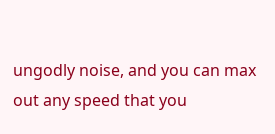ungodly noise, and you can max out any speed that you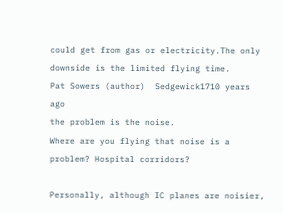could get from gas or electricity.The only downside is the limited flying time.
Pat Sowers (author)  Sedgewick1710 years ago
the problem is the noise.
Where are you flying that noise is a problem? Hospital corridors?

Personally, although IC planes are noisier,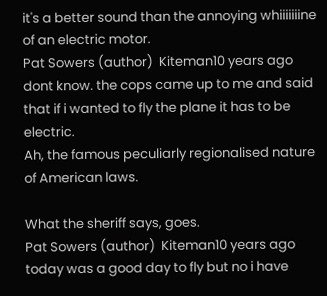it's a better sound than the annoying whiiiiiiine of an electric motor.
Pat Sowers (author)  Kiteman10 years ago
dont know. the cops came up to me and said that if i wanted to fly the plane it has to be electric.
Ah, the famous peculiarly regionalised nature of American laws.

What the sheriff says, goes.
Pat Sowers (author)  Kiteman10 years ago
today was a good day to fly but no i have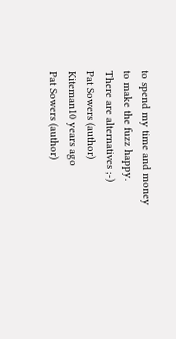to spend my time and money to make the fuzz happy.
There are alternatives ;-)
Pat Sowers (author)  Kiteman10 years ago
Pat Sowers (author)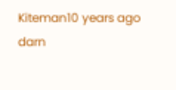Kiteman10 years ago
darn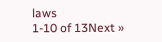laws
1-10 of 13Next »